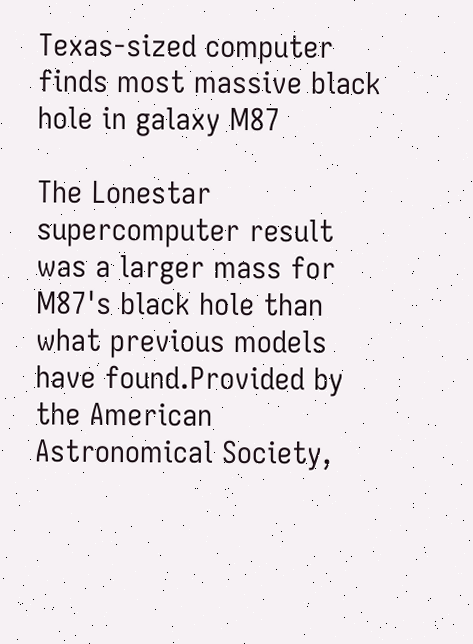Texas-sized computer finds most massive black hole in galaxy M87

The Lonestar supercomputer result was a larger mass for M87's black hole than what previous models have found.Provided by the American Astronomical Society,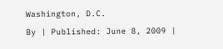Washington, D.C.
By | Published: June 8, 2009 |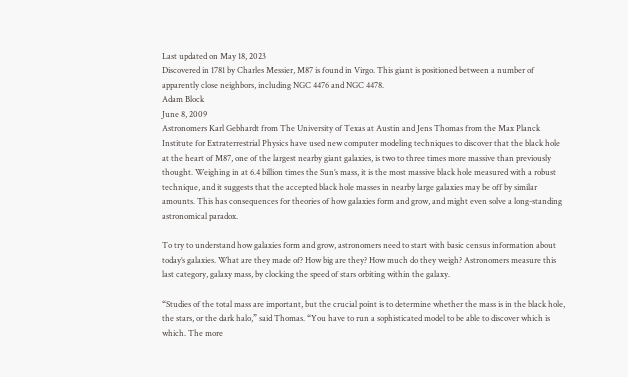Last updated on May 18, 2023
Discovered in 1781 by Charles Messier, M87 is found in Virgo. This giant is positioned between a number of apparently close neighbors, including NGC 4476 and NGC 4478.
Adam Block
June 8, 2009
Astronomers Karl Gebhardt from The University of Texas at Austin and Jens Thomas from the Max Planck Institute for Extraterrestrial Physics have used new computer modeling techniques to discover that the black hole at the heart of M87, one of the largest nearby giant galaxies, is two to three times more massive than previously thought. Weighing in at 6.4 billion times the Sun’s mass, it is the most massive black hole measured with a robust technique, and it suggests that the accepted black hole masses in nearby large galaxies may be off by similar amounts. This has consequences for theories of how galaxies form and grow, and might even solve a long-standing astronomical paradox.

To try to understand how galaxies form and grow, astronomers need to start with basic census information about today’s galaxies. What are they made of? How big are they? How much do they weigh? Astronomers measure this last category, galaxy mass, by clocking the speed of stars orbiting within the galaxy.

“Studies of the total mass are important, but the crucial point is to determine whether the mass is in the black hole, the stars, or the dark halo,” said Thomas. “You have to run a sophisticated model to be able to discover which is which. The more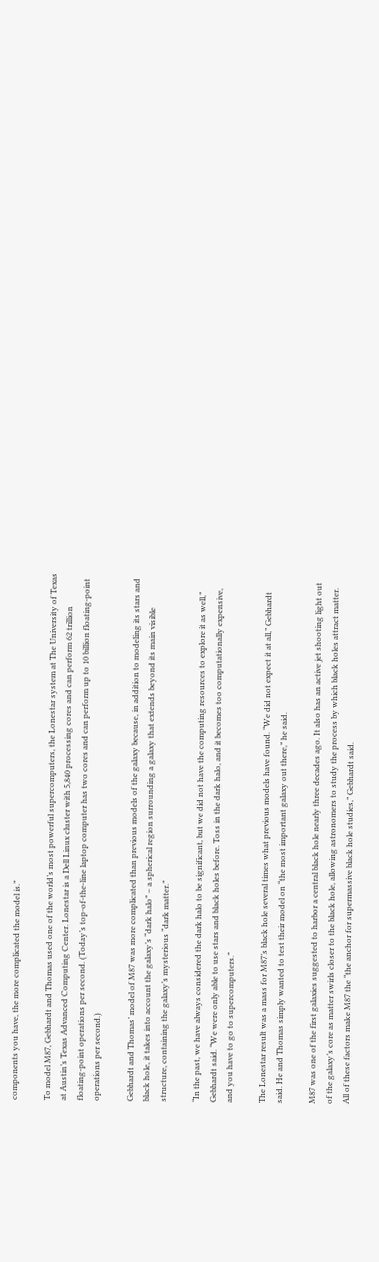components you have, the more complicated the model is.”

To model M87, Gebhardt and Thomas used one of the world’s most powerful supercomputers, the Lonestar system at The University of Texas at Austin’s Texas Advanced Computing Center. Lonestar is a Dell Linux cluster with 5,840 processing cores and can perform 62 trillion floating-point operations per second. (Today’s top-of-the-line laptop computer has two cores and can perform up to 10 billion floating-point operations per second.)

Gebhardt and Thomas’ model of M87 was more complicated than previous models of the galaxy because, in addition to modeling its stars and black hole, it takes into account the galaxy’s “dark halo” – a spherical region surrounding a galaxy that extends beyond its main visible structure, containing the galaxy’s mysterious “dark matter.”

“In the past, we have always considered the dark halo to be significant, but we did not have the computing resources to explore it as well,” Gebhardt said. “We were only able to use stars and black holes before. Toss in the dark halo, and it becomes too computationally expensive, and you have to go to supercomputers.”

The Lonestar result was a mass for M87’s black hole several times what previous models have found. “We did not expect it at all,” Gebhardt said. He and Thomas simply wanted to test their model on “the most important galaxy out there,” he said.

M87 was one of the first galaxies suggested to harbor a central black hole nearly three decades ago. It also has an active jet shooting light out of the galaxy’s core as matter swirls closer to the black hole, allowing astronomers to study the process by which black holes attract matter. All of these factors make M87 the “the anchor for supermassive black hole studies,” Gebhardt said.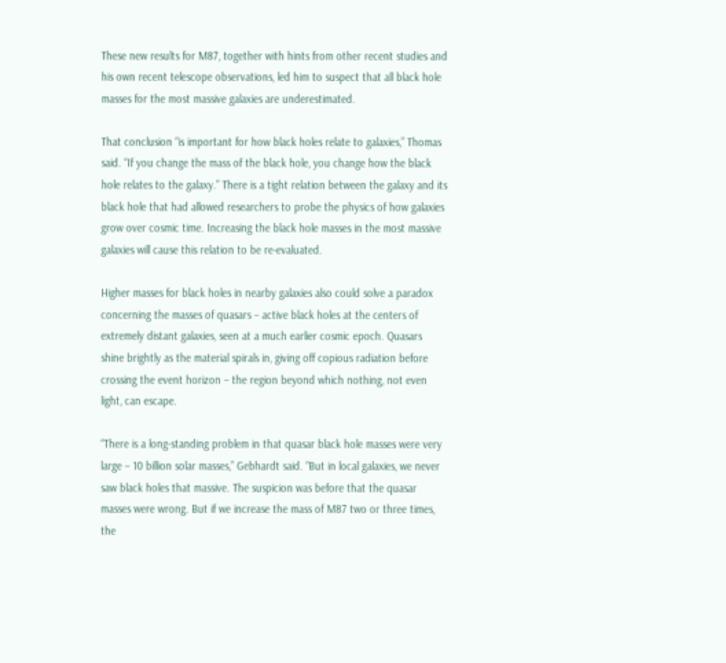These new results for M87, together with hints from other recent studies and his own recent telescope observations, led him to suspect that all black hole masses for the most massive galaxies are underestimated.

That conclusion “is important for how black holes relate to galaxies,” Thomas said. “If you change the mass of the black hole, you change how the black hole relates to the galaxy.” There is a tight relation between the galaxy and its black hole that had allowed researchers to probe the physics of how galaxies grow over cosmic time. Increasing the black hole masses in the most massive galaxies will cause this relation to be re-evaluated.

Higher masses for black holes in nearby galaxies also could solve a paradox concerning the masses of quasars – active black holes at the centers of extremely distant galaxies, seen at a much earlier cosmic epoch. Quasars shine brightly as the material spirals in, giving off copious radiation before crossing the event horizon – the region beyond which nothing, not even light, can escape.

“There is a long-standing problem in that quasar black hole masses were very large – 10 billion solar masses,” Gebhardt said. “But in local galaxies, we never saw black holes that massive. The suspicion was before that the quasar masses were wrong. But if we increase the mass of M87 two or three times, the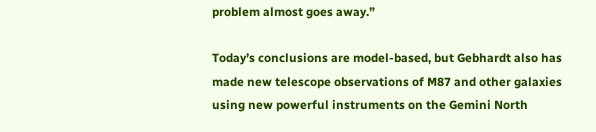problem almost goes away.”

Today’s conclusions are model-based, but Gebhardt also has made new telescope observations of M87 and other galaxies using new powerful instruments on the Gemini North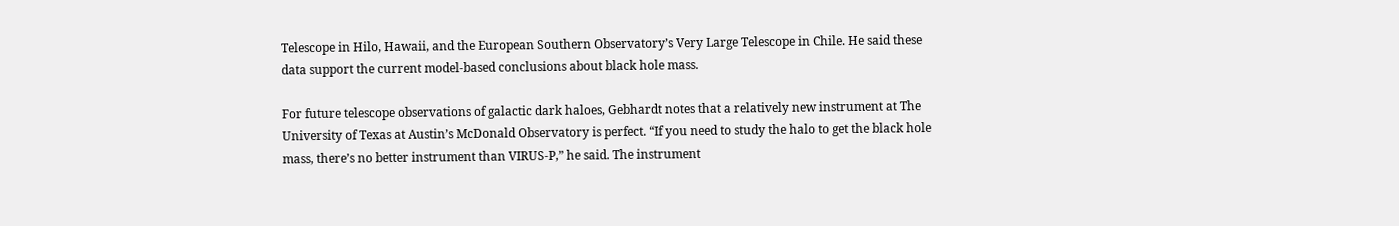Telescope in Hilo, Hawaii, and the European Southern Observatory’s Very Large Telescope in Chile. He said these data support the current model-based conclusions about black hole mass.

For future telescope observations of galactic dark haloes, Gebhardt notes that a relatively new instrument at The University of Texas at Austin’s McDonald Observatory is perfect. “If you need to study the halo to get the black hole mass, there’s no better instrument than VIRUS-P,” he said. The instrument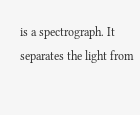is a spectrograph. It separates the light from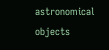astronomical objects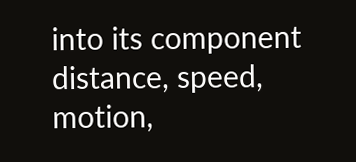into its component distance, speed, motion,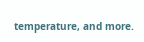temperature, and more.